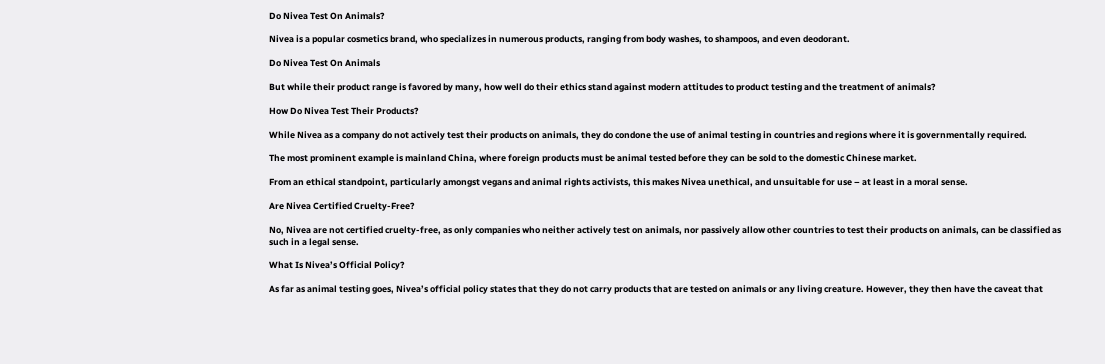Do Nivea Test On Animals?

Nivea is a popular cosmetics brand, who specializes in numerous products, ranging from body washes, to shampoos, and even deodorant.

Do Nivea Test On Animals

But while their product range is favored by many, how well do their ethics stand against modern attitudes to product testing and the treatment of animals?

How Do Nivea Test Their Products?

While Nivea as a company do not actively test their products on animals, they do condone the use of animal testing in countries and regions where it is governmentally required.

The most prominent example is mainland China, where foreign products must be animal tested before they can be sold to the domestic Chinese market.

From an ethical standpoint, particularly amongst vegans and animal rights activists, this makes Nivea unethical, and unsuitable for use – at least in a moral sense.

Are Nivea Certified Cruelty-Free?

No, Nivea are not certified cruelty-free, as only companies who neither actively test on animals, nor passively allow other countries to test their products on animals, can be classified as such in a legal sense.

What Is Nivea’s Official Policy?

As far as animal testing goes, Nivea’s official policy states that they do not carry products that are tested on animals or any living creature. However, they then have the caveat that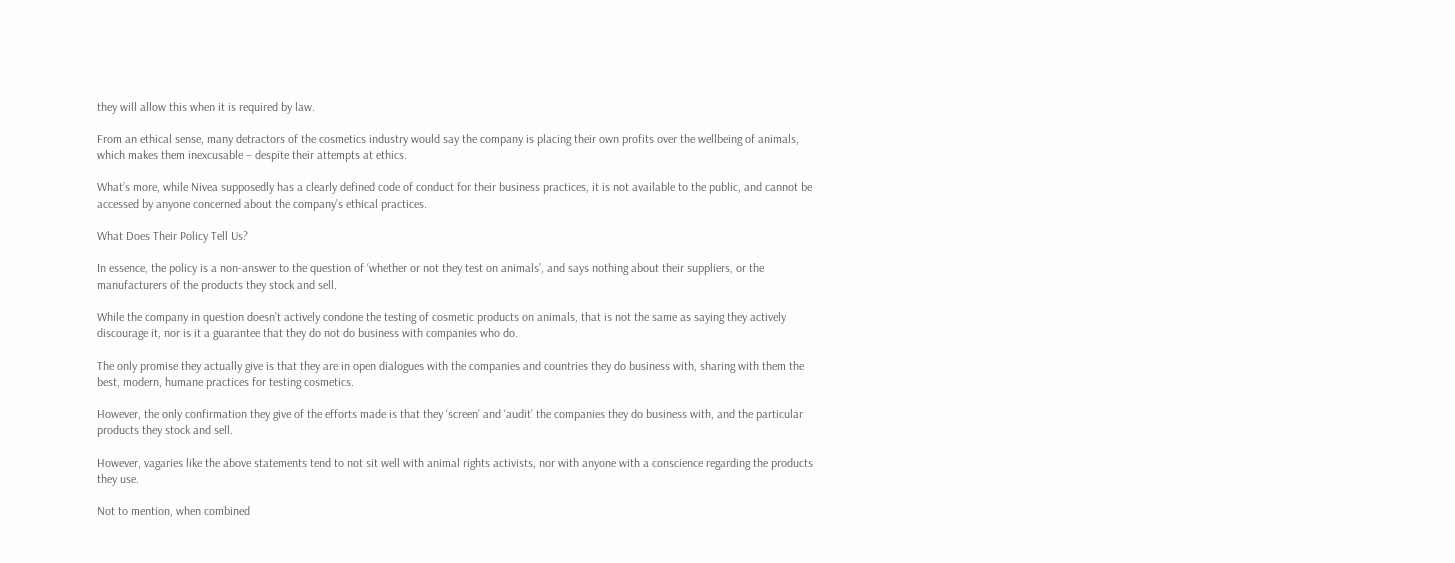they will allow this when it is required by law.

From an ethical sense, many detractors of the cosmetics industry would say the company is placing their own profits over the wellbeing of animals, which makes them inexcusable – despite their attempts at ethics.

What’s more, while Nivea supposedly has a clearly defined code of conduct for their business practices, it is not available to the public, and cannot be accessed by anyone concerned about the company’s ethical practices.

What Does Their Policy Tell Us?

In essence, the policy is a non-answer to the question of ‘whether or not they test on animals’, and says nothing about their suppliers, or the manufacturers of the products they stock and sell.

While the company in question doesn’t actively condone the testing of cosmetic products on animals, that is not the same as saying they actively discourage it, nor is it a guarantee that they do not do business with companies who do.

The only promise they actually give is that they are in open dialogues with the companies and countries they do business with, sharing with them the best, modern, humane practices for testing cosmetics.

However, the only confirmation they give of the efforts made is that they ‘screen’ and ‘audit’ the companies they do business with, and the particular products they stock and sell.

However, vagaries like the above statements tend to not sit well with animal rights activists, nor with anyone with a conscience regarding the products they use.

Not to mention, when combined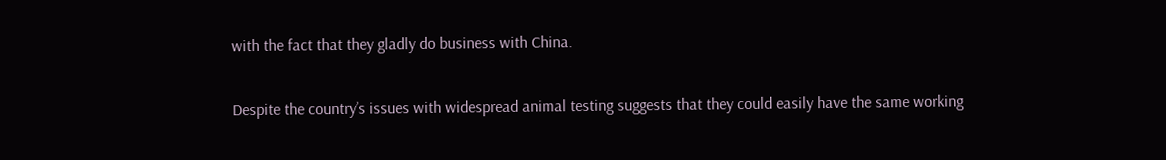with the fact that they gladly do business with China.

Despite the country’s issues with widespread animal testing suggests that they could easily have the same working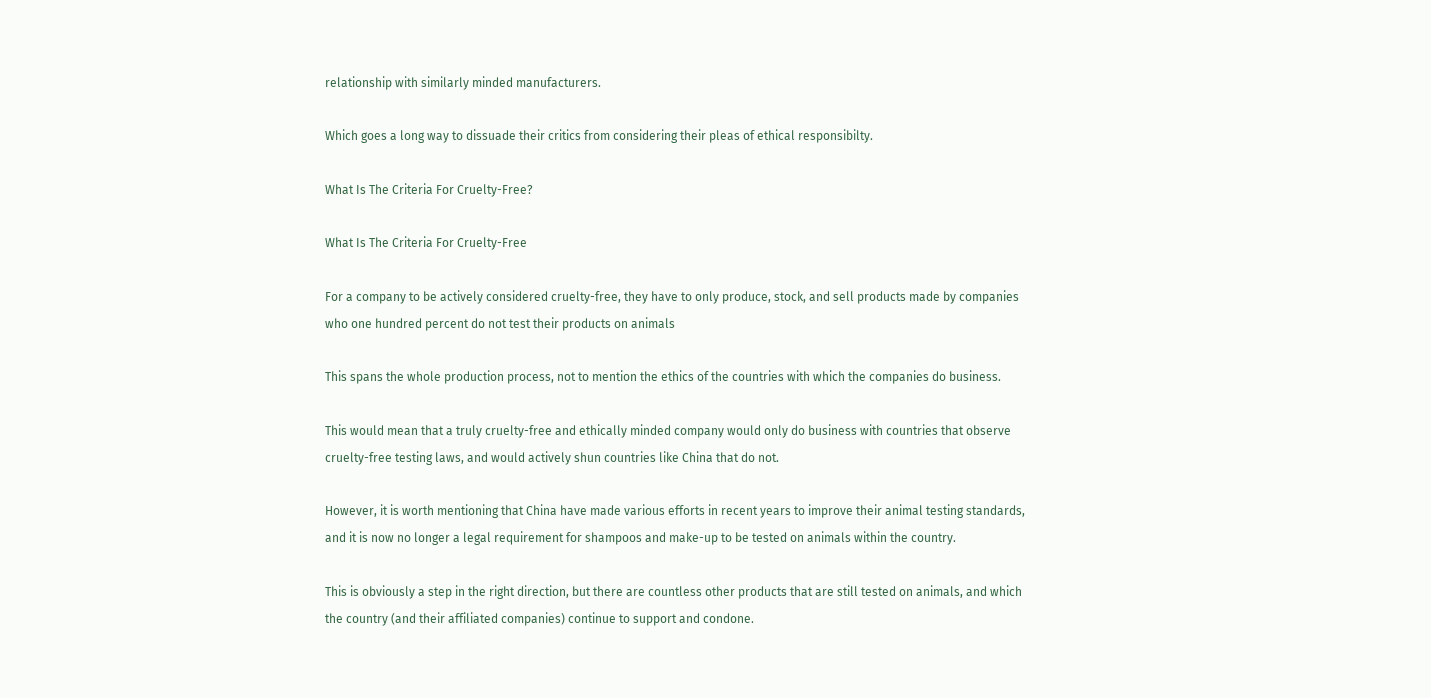relationship with similarly minded manufacturers.

Which goes a long way to dissuade their critics from considering their pleas of ethical responsibilty.

What Is The Criteria For Cruelty-Free?

What Is The Criteria For Cruelty-Free

For a company to be actively considered cruelty-free, they have to only produce, stock, and sell products made by companies who one hundred percent do not test their products on animals

This spans the whole production process, not to mention the ethics of the countries with which the companies do business.

This would mean that a truly cruelty-free and ethically minded company would only do business with countries that observe cruelty-free testing laws, and would actively shun countries like China that do not.

However, it is worth mentioning that China have made various efforts in recent years to improve their animal testing standards, and it is now no longer a legal requirement for shampoos and make-up to be tested on animals within the country.

This is obviously a step in the right direction, but there are countless other products that are still tested on animals, and which the country (and their affiliated companies) continue to support and condone.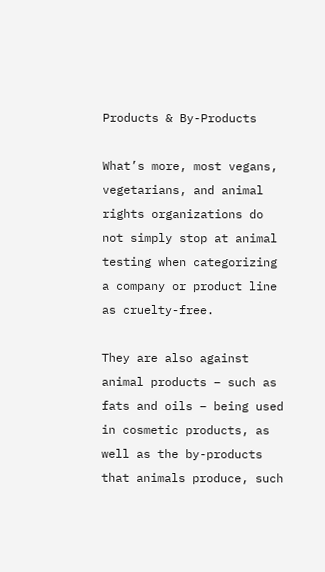Products & By-Products

What’s more, most vegans, vegetarians, and animal rights organizations do not simply stop at animal testing when categorizing a company or product line as cruelty-free.

They are also against animal products – such as fats and oils – being used in cosmetic products, as well as the by-products that animals produce, such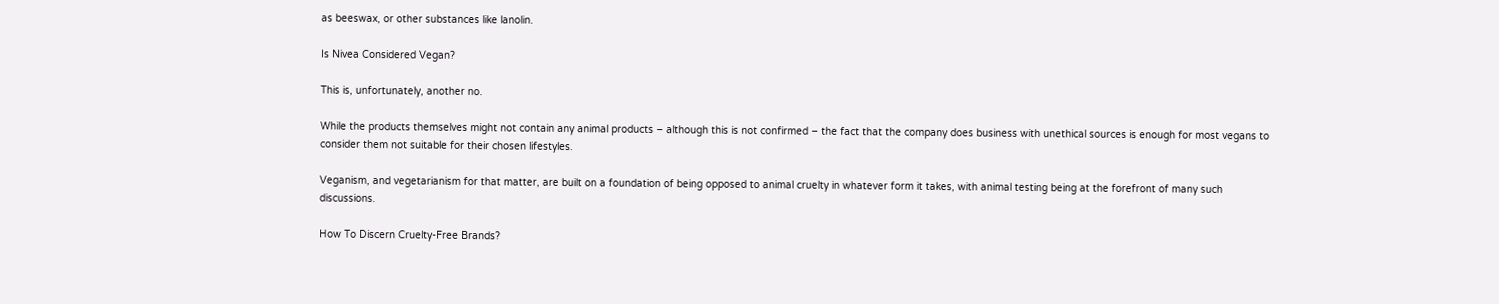as beeswax, or other substances like lanolin.

Is Nivea Considered Vegan?

This is, unfortunately, another no.

While the products themselves might not contain any animal products – although this is not confirmed – the fact that the company does business with unethical sources is enough for most vegans to consider them not suitable for their chosen lifestyles.

Veganism, and vegetarianism for that matter, are built on a foundation of being opposed to animal cruelty in whatever form it takes, with animal testing being at the forefront of many such discussions.

How To Discern Cruelty-Free Brands?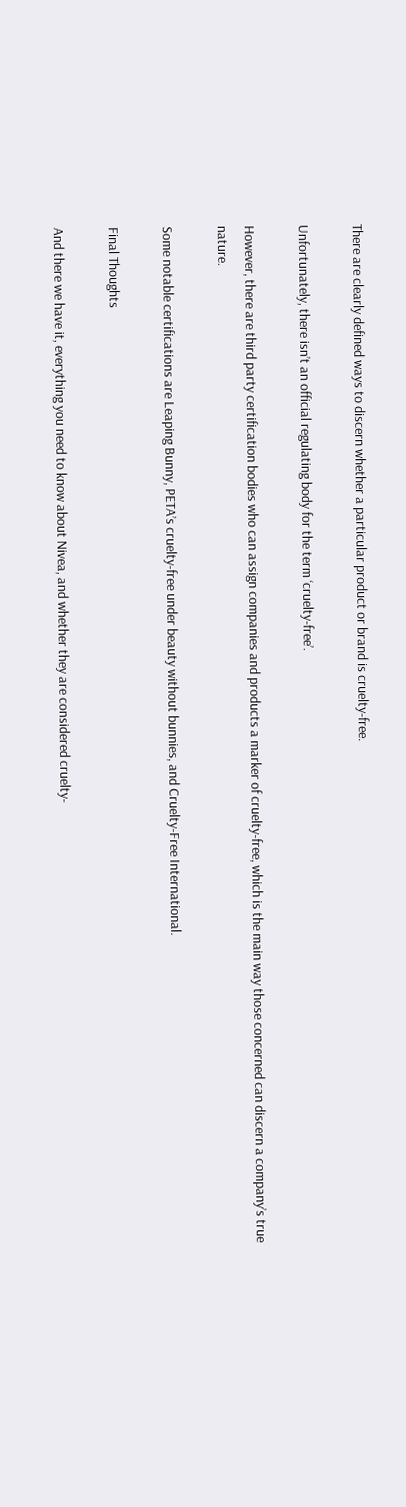There are clearly defined ways to discern whether a particular product or brand is cruelty-free.

Unfortunately, there isn’t an official regulating body for the term ‘cruelty-free’.

However, there are third party certification bodies who can assign companies and products a marker of cruelty-free, which is the main way those concerned can discern a company’s true nature.

Some notable certifications are Leaping Bunny, PETA’s cruelty-free under beauty without bunnies, and Cruelty-Free International.

Final Thoughts

And there we have it, everything you need to know about Nivea, and whether they are considered cruelty-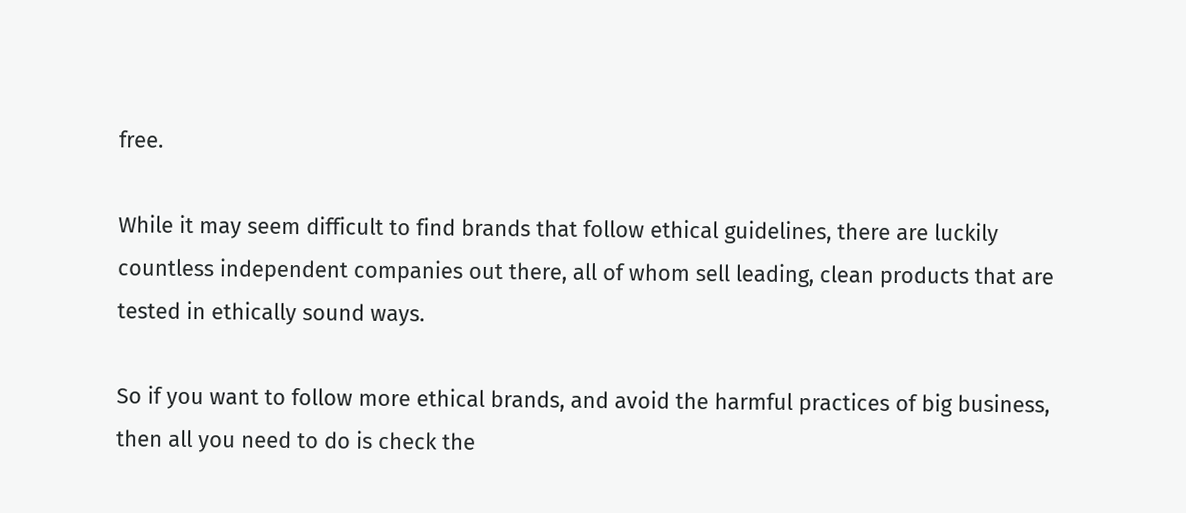free.

While it may seem difficult to find brands that follow ethical guidelines, there are luckily countless independent companies out there, all of whom sell leading, clean products that are tested in ethically sound ways.

So if you want to follow more ethical brands, and avoid the harmful practices of big business, then all you need to do is check the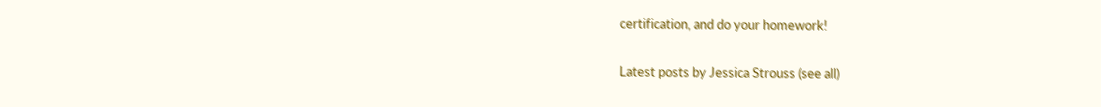certification, and do your homework!

Latest posts by Jessica Strouss (see all)